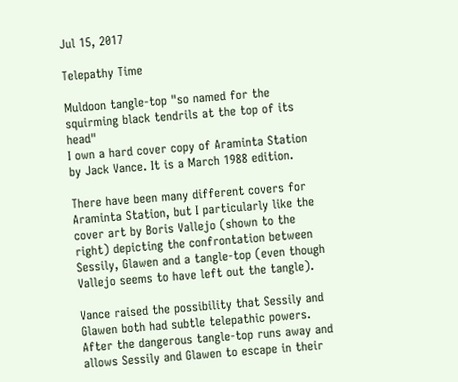Jul 15, 2017

Telepathy Time

Muldoon tangle-top "so named for the
squirming black tendrils at the top of its head"
I own a hard cover copy of Araminta Station by Jack Vance. It is a March 1988 edition.

There have been many different covers for Araminta Station, but I particularly like the cover art by Boris Vallejo (shown to the right) depicting the confrontation between Sessily, Glawen and a tangle-top (even though Vallejo seems to have left out the tangle).

Vance raised the possibility that Sessily and Glawen both had subtle telepathic powers. After the dangerous tangle-top runs away and allows Sessily and Glawen to escape in their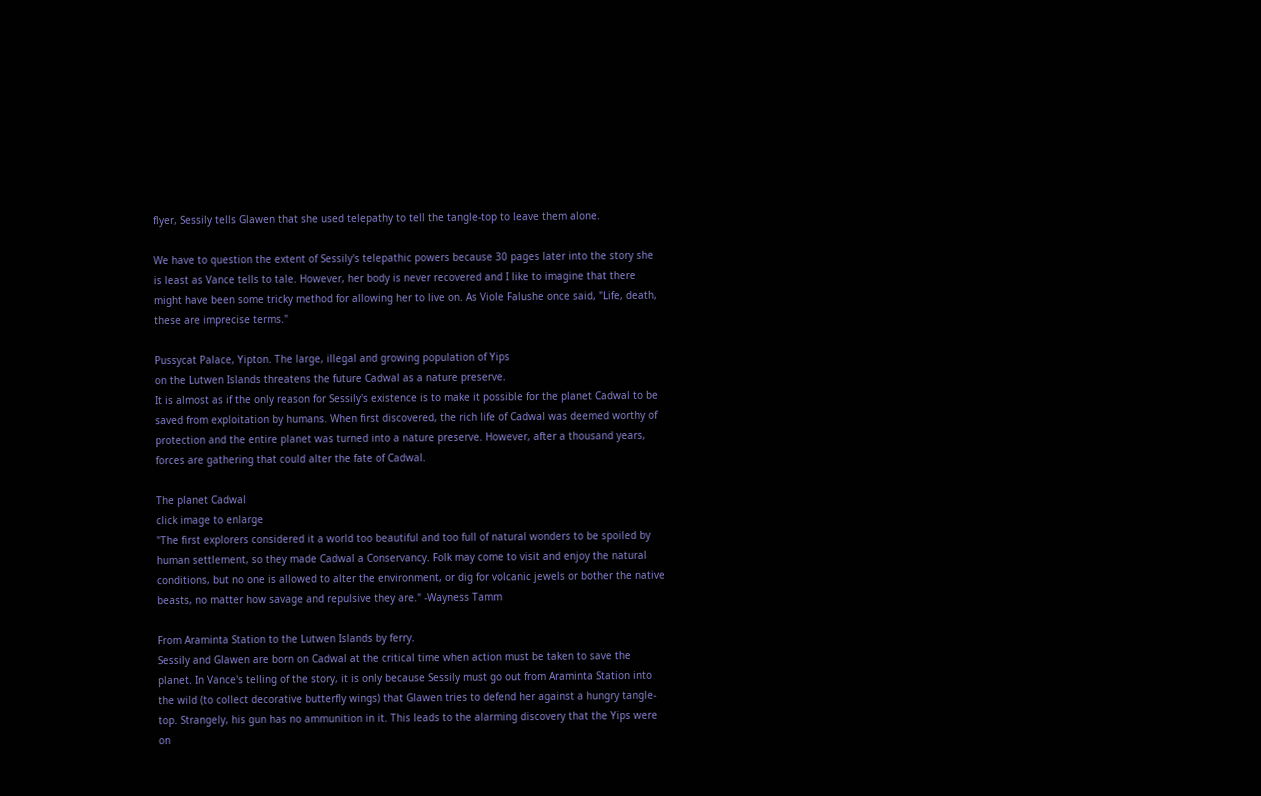flyer, Sessily tells Glawen that she used telepathy to tell the tangle-top to leave them alone.

We have to question the extent of Sessily's telepathic powers because 30 pages later into the story she is least as Vance tells to tale. However, her body is never recovered and I like to imagine that there might have been some tricky method for allowing her to live on. As Viole Falushe once said, "Life, death, these are imprecise terms."

Pussycat Palace, Yipton. The large, illegal and growing population of Yips
on the Lutwen Islands threatens the future Cadwal as a nature preserve.
It is almost as if the only reason for Sessily's existence is to make it possible for the planet Cadwal to be saved from exploitation by humans. When first discovered, the rich life of Cadwal was deemed worthy of protection and the entire planet was turned into a nature preserve. However, after a thousand years, forces are gathering that could alter the fate of Cadwal.

The planet Cadwal
click image to enlarge
"The first explorers considered it a world too beautiful and too full of natural wonders to be spoiled by human settlement, so they made Cadwal a Conservancy. Folk may come to visit and enjoy the natural conditions, but no one is allowed to alter the environment, or dig for volcanic jewels or bother the native beasts, no matter how savage and repulsive they are." -Wayness Tamm

From Araminta Station to the Lutwen Islands by ferry.
Sessily and Glawen are born on Cadwal at the critical time when action must be taken to save the planet. In Vance's telling of the story, it is only because Sessily must go out from Araminta Station into the wild (to collect decorative butterfly wings) that Glawen tries to defend her against a hungry tangle-top. Strangely, his gun has no ammunition in it. This leads to the alarming discovery that the Yips were on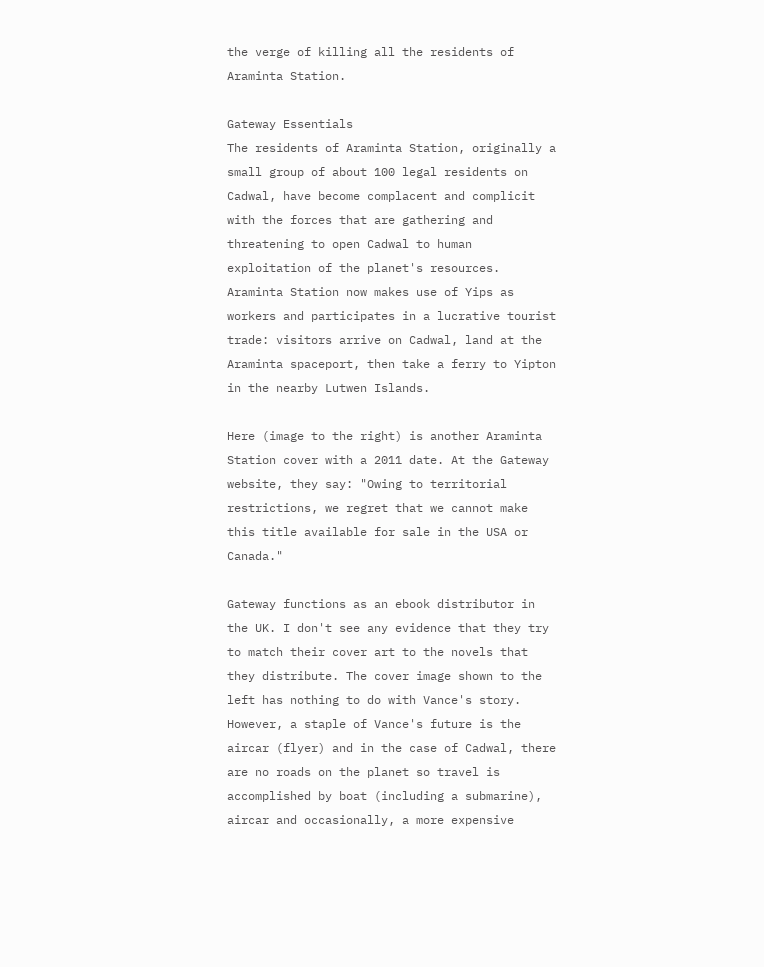the verge of killing all the residents of Araminta Station.

Gateway Essentials
The residents of Araminta Station, originally a small group of about 100 legal residents on Cadwal, have become complacent and complicit with the forces that are gathering and threatening to open Cadwal to human exploitation of the planet's resources. Araminta Station now makes use of Yips as workers and participates in a lucrative tourist trade: visitors arrive on Cadwal, land at the Araminta spaceport, then take a ferry to Yipton in the nearby Lutwen Islands.

Here (image to the right) is another Araminta Station cover with a 2011 date. At the Gateway website, they say: "Owing to territorial restrictions, we regret that we cannot make this title available for sale in the USA or Canada."

Gateway functions as an ebook distributor in the UK. I don't see any evidence that they try to match their cover art to the novels that they distribute. The cover image shown to the left has nothing to do with Vance's story. However, a staple of Vance's future is the aircar (flyer) and in the case of Cadwal, there are no roads on the planet so travel is accomplished by boat (including a submarine), aircar and occasionally, a more expensive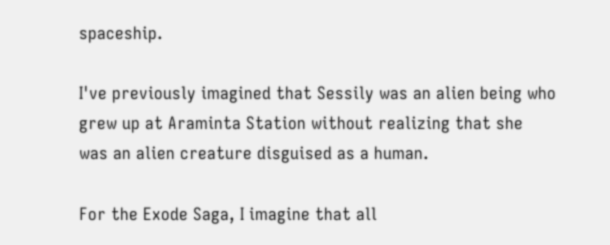spaceship.

I've previously imagined that Sessily was an alien being who grew up at Araminta Station without realizing that she was an alien creature disguised as a human.

For the Exode Saga, I imagine that all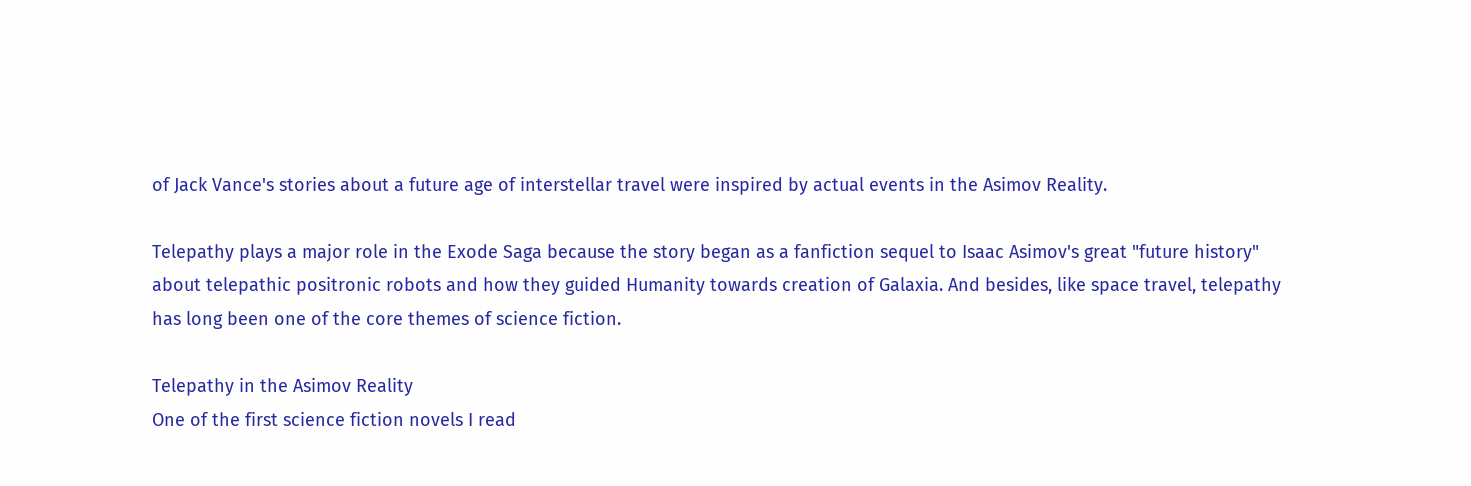of Jack Vance's stories about a future age of interstellar travel were inspired by actual events in the Asimov Reality.

Telepathy plays a major role in the Exode Saga because the story began as a fanfiction sequel to Isaac Asimov's great "future history" about telepathic positronic robots and how they guided Humanity towards creation of Galaxia. And besides, like space travel, telepathy has long been one of the core themes of science fiction.

Telepathy in the Asimov Reality
One of the first science fiction novels I read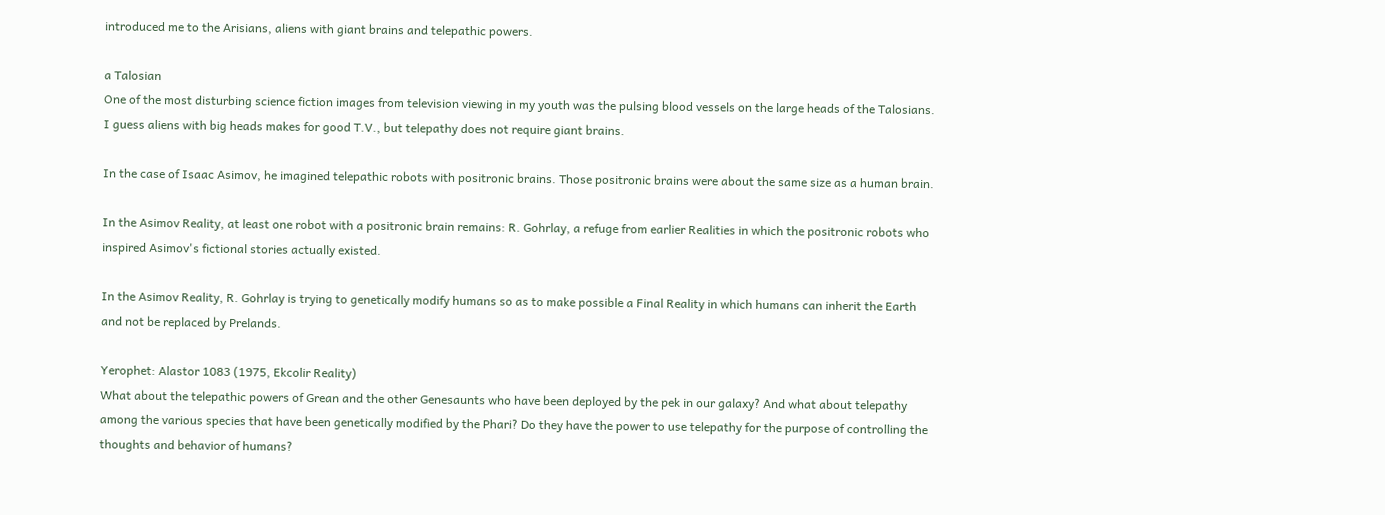introduced me to the Arisians, aliens with giant brains and telepathic powers.

a Talosian
One of the most disturbing science fiction images from television viewing in my youth was the pulsing blood vessels on the large heads of the Talosians. I guess aliens with big heads makes for good T.V., but telepathy does not require giant brains.

In the case of Isaac Asimov, he imagined telepathic robots with positronic brains. Those positronic brains were about the same size as a human brain.

In the Asimov Reality, at least one robot with a positronic brain remains: R. Gohrlay, a refuge from earlier Realities in which the positronic robots who inspired Asimov's fictional stories actually existed.

In the Asimov Reality, R. Gohrlay is trying to genetically modify humans so as to make possible a Final Reality in which humans can inherit the Earth and not be replaced by Prelands.

Yerophet: Alastor 1083 (1975, Ekcolir Reality)
What about the telepathic powers of Grean and the other Genesaunts who have been deployed by the pek in our galaxy? And what about telepathy among the various species that have been genetically modified by the Phari? Do they have the power to use telepathy for the purpose of controlling the thoughts and behavior of humans?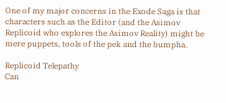One of my major concerns in the Exode Saga is that characters such as the Editor (and the Asimov Replicoid who explores the Asimov Reality) might be mere puppets, tools of the pek and the bumpha.

Replicoid Telepathy
Can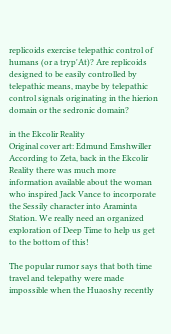replicoids exercise telepathic control of humans (or a tryp'At)? Are replicoids designed to be easily controlled by telepathic means, maybe by telepathic control signals originating in the hierion domain or the sedronic domain?

in the Ekcolir Reality
Original cover art: Edmund Emshwiller
According to Zeta, back in the Ekcolir Reality there was much more information available about the woman who inspired Jack Vance to incorporate the Sessily character into Araminta Station. We really need an organized exploration of Deep Time to help us get to the bottom of this!

The popular rumor says that both time travel and telepathy were made impossible when the Huaoshy recently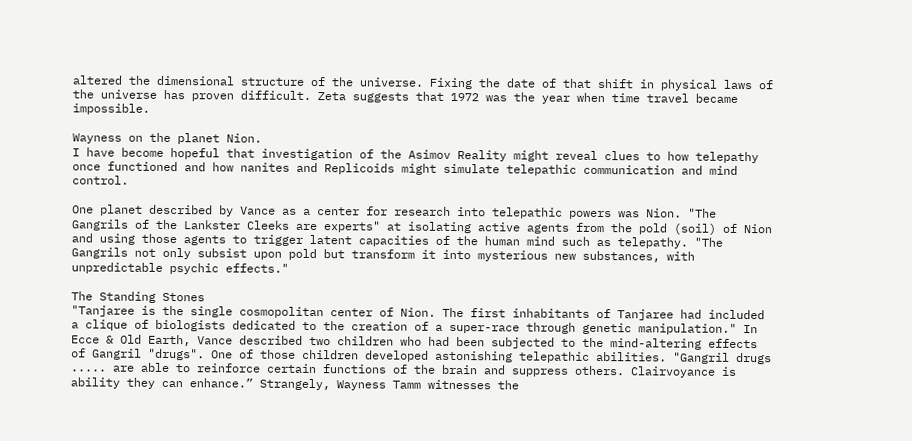altered the dimensional structure of the universe. Fixing the date of that shift in physical laws of the universe has proven difficult. Zeta suggests that 1972 was the year when time travel became impossible.

Wayness on the planet Nion.
I have become hopeful that investigation of the Asimov Reality might reveal clues to how telepathy once functioned and how nanites and Replicoids might simulate telepathic communication and mind control.

One planet described by Vance as a center for research into telepathic powers was Nion. "The Gangrils of the Lankster Cleeks are experts" at isolating active agents from the pold (soil) of Nion and using those agents to trigger latent capacities of the human mind such as telepathy. "The Gangrils not only subsist upon pold but transform it into mysterious new substances, with unpredictable psychic effects."

The Standing Stones
"Tanjaree is the single cosmopolitan center of Nion. The first inhabitants of Tanjaree had included a clique of biologists dedicated to the creation of a super-race through genetic manipulation." In Ecce & Old Earth, Vance described two children who had been subjected to the mind-altering effects of Gangril "drugs". One of those children developed astonishing telepathic abilities. "Gangril drugs ..... are able to reinforce certain functions of the brain and suppress others. Clairvoyance is ability they can enhance.” Strangely, Wayness Tamm witnesses the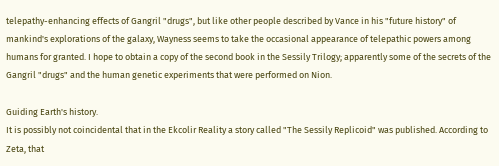telepathy-enhancing effects of Gangril "drugs", but like other people described by Vance in his "future history" of mankind's explorations of the galaxy, Wayness seems to take the occasional appearance of telepathic powers among humans for granted. I hope to obtain a copy of the second book in the Sessily Trilogy; apparently some of the secrets of the Gangril "drugs" and the human genetic experiments that were performed on Nion.

Guiding Earth's history.
It is possibly not coincidental that in the Ekcolir Reality a story called "The Sessily Replicoid" was published. According to Zeta, that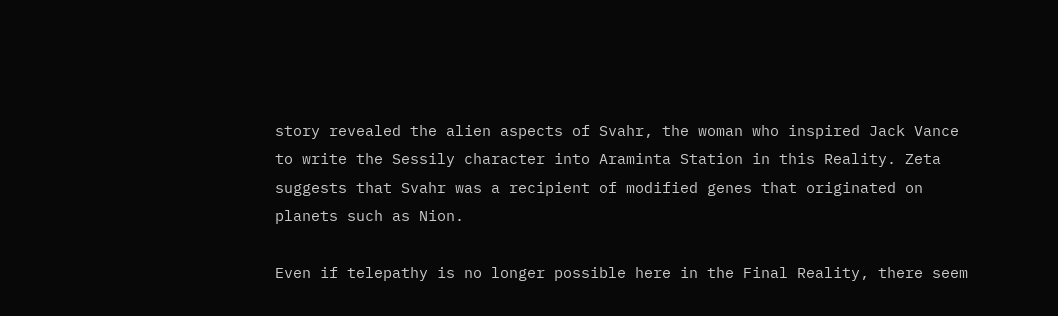story revealed the alien aspects of Svahr, the woman who inspired Jack Vance to write the Sessily character into Araminta Station in this Reality. Zeta suggests that Svahr was a recipient of modified genes that originated on planets such as Nion.

Even if telepathy is no longer possible here in the Final Reality, there seem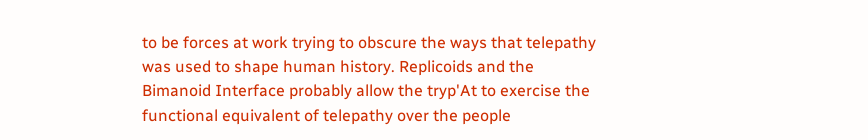to be forces at work trying to obscure the ways that telepathy was used to shape human history. Replicoids and the Bimanoid Interface probably allow the tryp'At to exercise the functional equivalent of telepathy over the people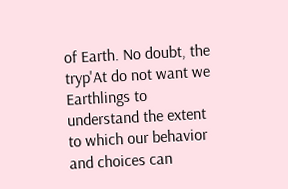of Earth. No doubt, the tryp'At do not want we Earthlings to understand the extent to which our behavior and choices can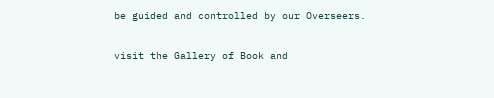be guided and controlled by our Overseers.

visit the Gallery of Book and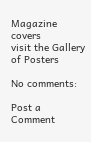Magazine covers
visit the Gallery of Posters

No comments:

Post a Comment